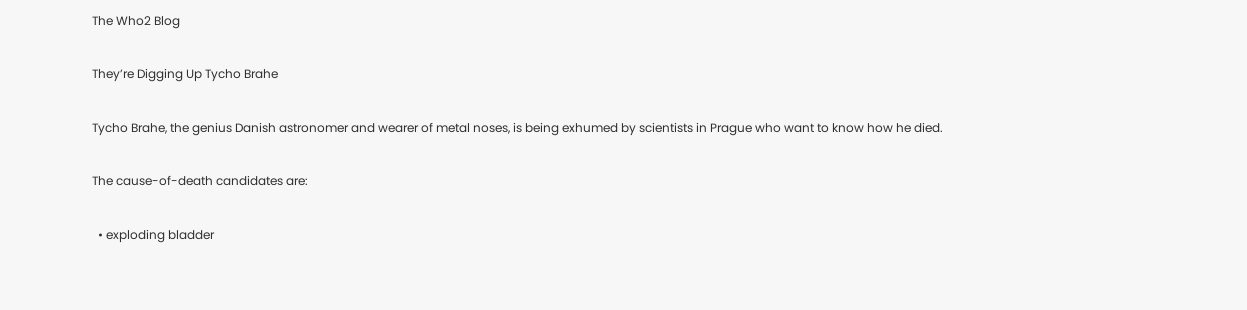The Who2 Blog

They’re Digging Up Tycho Brahe

Tycho Brahe, the genius Danish astronomer and wearer of metal noses, is being exhumed by scientists in Prague who want to know how he died.

The cause-of-death candidates are:

  • exploding bladder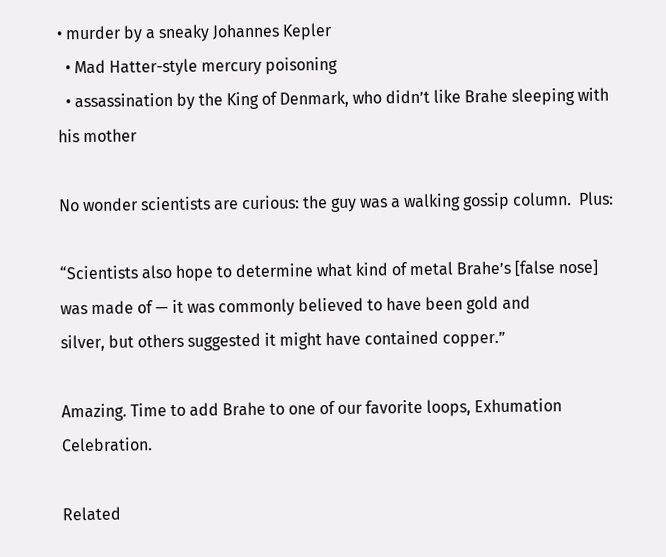• murder by a sneaky Johannes Kepler
  • Mad Hatter-style mercury poisoning
  • assassination by the King of Denmark, who didn’t like Brahe sleeping with his mother

No wonder scientists are curious: the guy was a walking gossip column.  Plus:

“Scientists also hope to determine what kind of metal Brahe’s [false nose] was made of — it was commonly believed to have been gold and
silver, but others suggested it might have contained copper.”

Amazing. Time to add Brahe to one of our favorite loops, Exhumation Celebration.

Related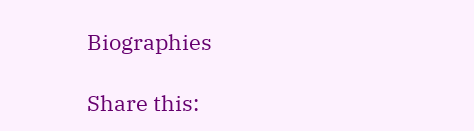Biographies

Share this: